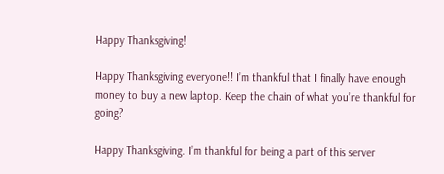Happy Thanksgiving!

Happy Thanksgiving everyone!! I’m thankful that I finally have enough money to buy a new laptop. Keep the chain of what you’re thankful for going?

Happy Thanksgiving. I’m thankful for being a part of this server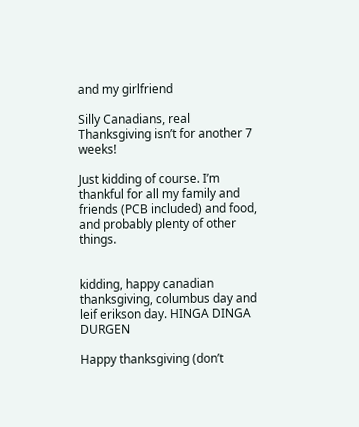and my girlfriend

Silly Canadians, real Thanksgiving isn’t for another 7 weeks!

Just kidding of course. I’m thankful for all my family and friends (PCB included) and food, and probably plenty of other things.


kidding, happy canadian thanksgiving, columbus day and leif erikson day. HINGA DINGA DURGEN

Happy thanksgiving (don’t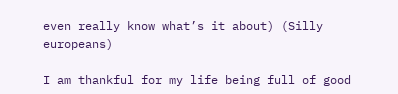even really know what’s it about) (Silly europeans)

I am thankful for my life being full of good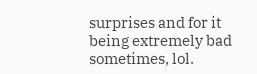surprises and for it being extremely bad sometimes, lol.